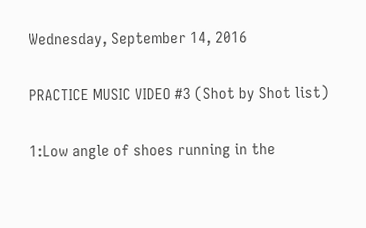Wednesday, September 14, 2016

PRACTICE MUSIC VIDEO #3 (Shot by Shot list)

1:Low angle of shoes running in the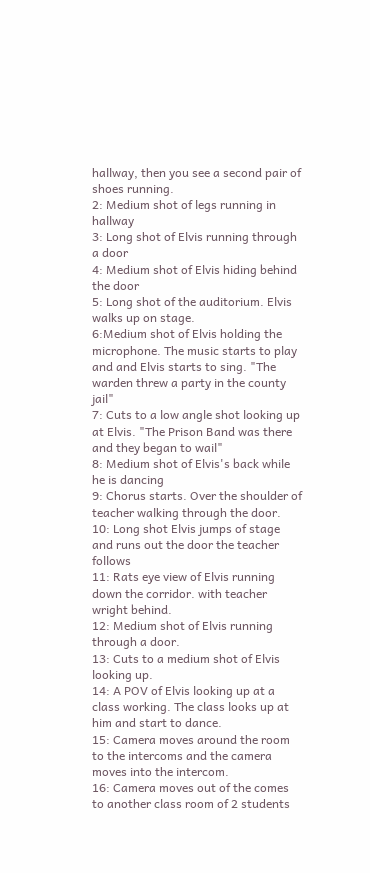hallway, then you see a second pair of shoes running.
2: Medium shot of legs running in hallway
3: Long shot of Elvis running through a door
4: Medium shot of Elvis hiding behind the door
5: Long shot of the auditorium. Elvis walks up on stage.
6:Medium shot of Elvis holding the microphone. The music starts to play and and Elvis starts to sing. "The warden threw a party in the county jail"
7: Cuts to a low angle shot looking up at Elvis. "The Prison Band was there and they began to wail"
8: Medium shot of Elvis's back while he is dancing
9: Chorus starts. Over the shoulder of teacher walking through the door.
10: Long shot Elvis jumps of stage and runs out the door the teacher follows
11: Rats eye view of Elvis running down the corridor. with teacher wright behind.
12: Medium shot of Elvis running through a door.
13: Cuts to a medium shot of Elvis looking up.
14: A POV of Elvis looking up at a class working. The class looks up at him and start to dance.
15: Camera moves around the room to the intercoms and the camera moves into the intercom.
16: Camera moves out of the comes to another class room of 2 students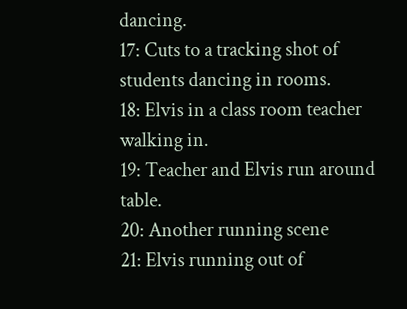dancing.
17: Cuts to a tracking shot of students dancing in rooms.
18: Elvis in a class room teacher walking in.
19: Teacher and Elvis run around table.
20: Another running scene
21: Elvis running out of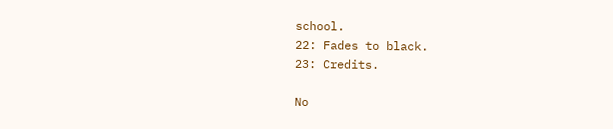school.
22: Fades to black.
23: Credits.

No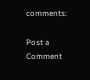comments:

Post a Comment